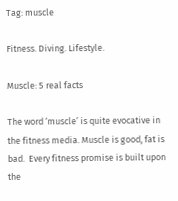Tag: muscle

Fitness. Diving. Lifestyle.

Muscle: 5 real facts

The word ‘muscle’ is quite evocative in the fitness media. Muscle is good, fat is bad.  Every fitness promise is built upon the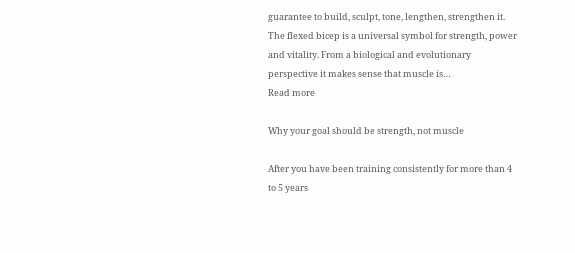guarantee to build, sculpt, tone, lengthen, strengthen it. The flexed bicep is a universal symbol for strength, power and vitality. From a biological and evolutionary perspective it makes sense that muscle is…
Read more

Why your goal should be strength, not muscle

After you have been training consistently for more than 4 to 5 years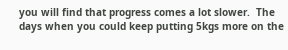you will find that progress comes a lot slower.  The days when you could keep putting 5kgs more on the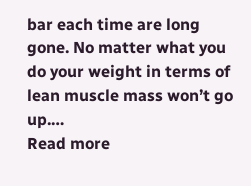bar each time are long gone. No matter what you do your weight in terms of lean muscle mass won’t go up.…
Read more